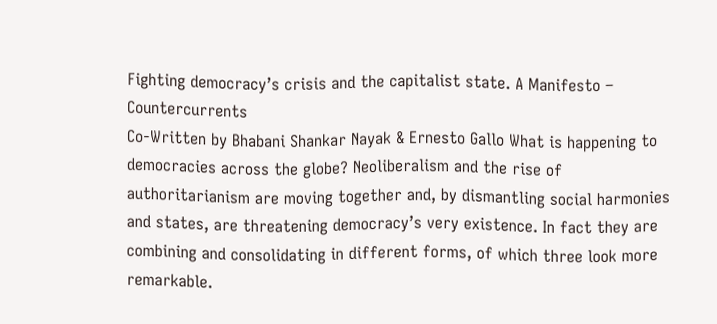Fighting democracy’s crisis and the capitalist state. A Manifesto – Countercurrents
Co-Written by Bhabani Shankar Nayak & Ernesto Gallo What is happening to democracies across the globe? Neoliberalism and the rise of authoritarianism are moving together and, by dismantling social harmonies and states, are threatening democracy’s very existence. In fact they are combining and consolidating in different forms, of which three look more remarkable.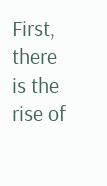First, there is the rise of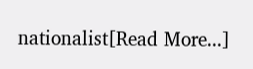nationalist[Read More...]